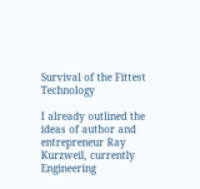Survival of the Fittest Technology

I already outlined the ideas of author and entrepreneur Ray Kurzweil, currently Engineering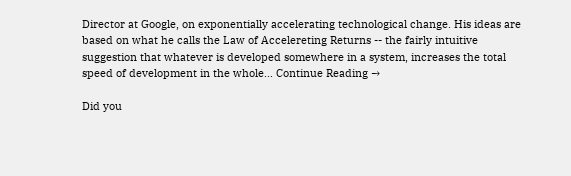Director at Google, on exponentially accelerating technological change. His ideas are based on what he calls the Law of Accelereting Returns -- the fairly intuitive suggestion that whatever is developed somewhere in a system, increases the total speed of development in the whole... Continue Reading →

Did you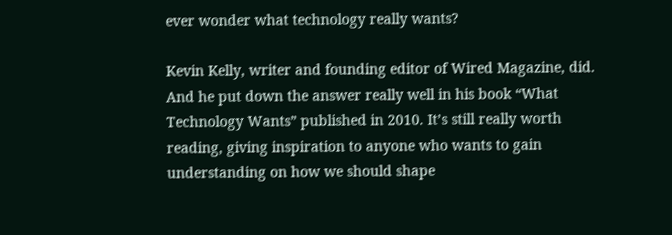ever wonder what technology really wants?

Kevin Kelly, writer and founding editor of Wired Magazine, did. And he put down the answer really well in his book “What Technology Wants” published in 2010. It’s still really worth reading, giving inspiration to anyone who wants to gain understanding on how we should shape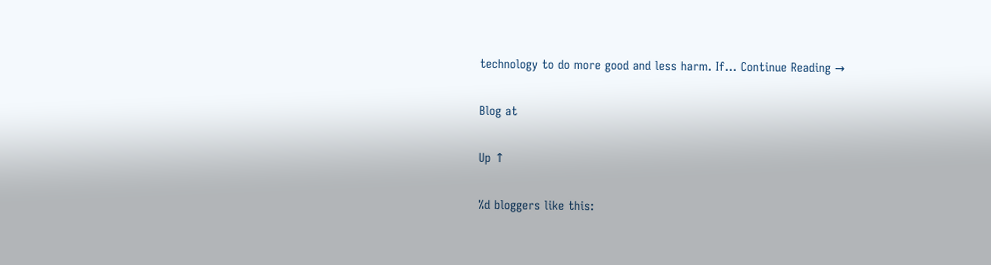technology to do more good and less harm. If... Continue Reading →

Blog at

Up ↑

%d bloggers like this: